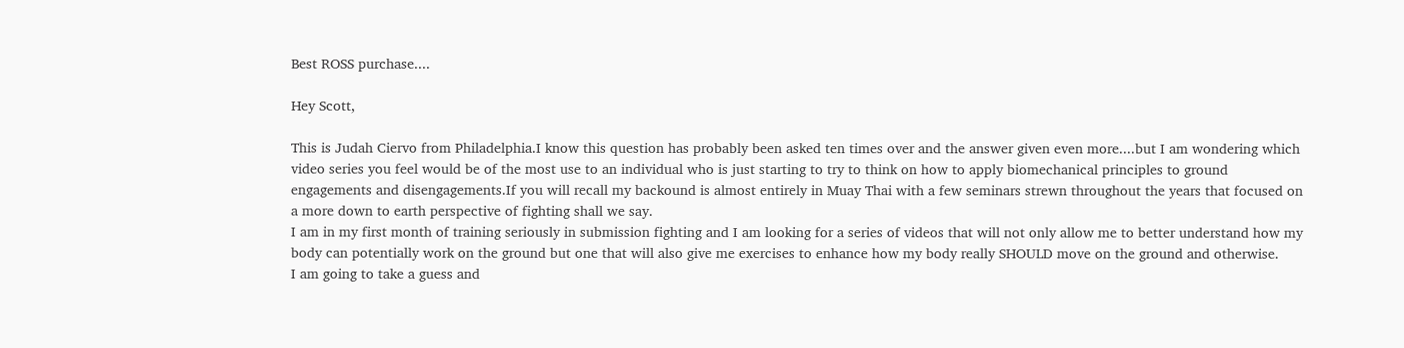Best ROSS purchase....

Hey Scott,

This is Judah Ciervo from Philadelphia.I know this question has probably been asked ten times over and the answer given even more....but I am wondering which video series you feel would be of the most use to an individual who is just starting to try to think on how to apply biomechanical principles to ground engagements and disengagements.If you will recall my backound is almost entirely in Muay Thai with a few seminars strewn throughout the years that focused on a more down to earth perspective of fighting shall we say.
I am in my first month of training seriously in submission fighting and I am looking for a series of videos that will not only allow me to better understand how my body can potentially work on the ground but one that will also give me exercises to enhance how my body really SHOULD move on the ground and otherwise.
I am going to take a guess and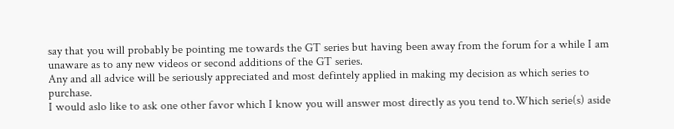say that you will probably be pointing me towards the GT series but having been away from the forum for a while I am unaware as to any new videos or second additions of the GT series.
Any and all advice will be seriously appreciated and most defintely applied in making my decision as which series to purchase.
I would aslo like to ask one other favor which I know you will answer most directly as you tend to.Which serie(s) aside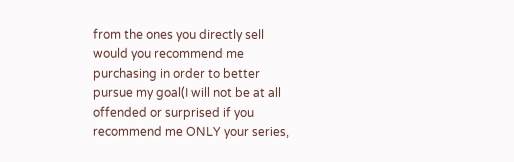from the ones you directly sell would you recommend me purchasing in order to better pursue my goal(I will not be at all offended or surprised if you recommend me ONLY your series,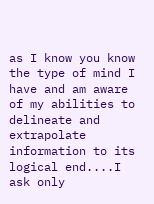as I know you know the type of mind I have and am aware of my abilities to delineate and extrapolate information to its logical end....I ask only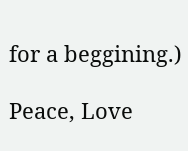for a beggining.)

Peace, Love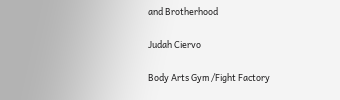and Brotherhood

Judah Ciervo

Body Arts Gym /Fight Factory